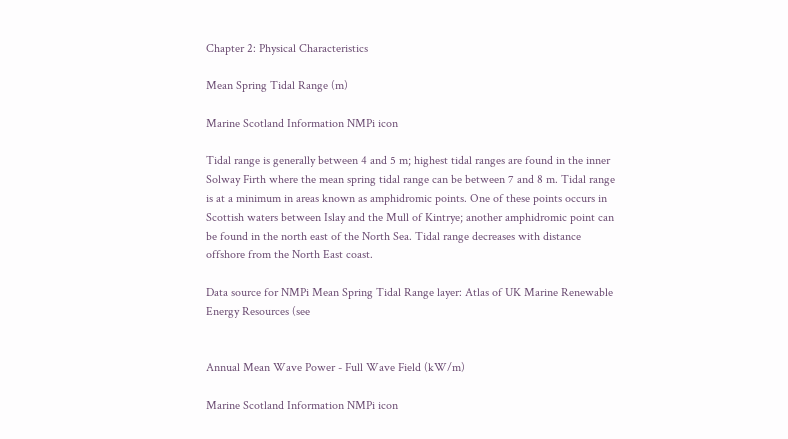Chapter 2: Physical Characteristics

Mean Spring Tidal Range (m)

Marine Scotland Information NMPi icon

Tidal range is generally between 4 and 5 m; highest tidal ranges are found in the inner Solway Firth where the mean spring tidal range can be between 7 and 8 m. Tidal range is at a minimum in areas known as amphidromic points. One of these points occurs in Scottish waters between Islay and the Mull of Kintrye; another amphidromic point can be found in the north east of the North Sea. Tidal range decreases with distance offshore from the North East coast.

Data source for NMPi Mean Spring Tidal Range layer: Atlas of UK Marine Renewable Energy Resources (see


Annual Mean Wave Power - Full Wave Field (kW/m)

Marine Scotland Information NMPi icon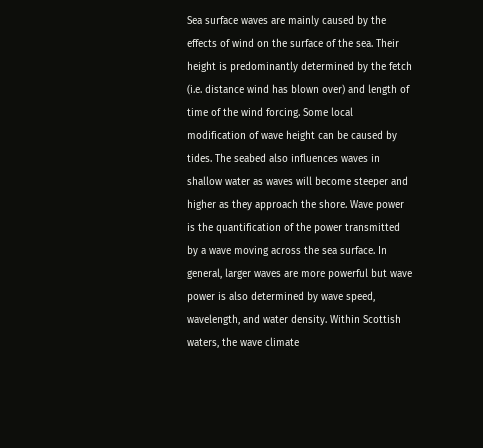Sea surface waves are mainly caused by the effects of wind on the surface of the sea. Their height is predominantly determined by the fetch (i.e. distance wind has blown over) and length of time of the wind forcing. Some local modification of wave height can be caused by tides. The seabed also influences waves in shallow water as waves will become steeper and higher as they approach the shore. Wave power is the quantification of the power transmitted by a wave moving across the sea surface. In general, larger waves are more powerful but wave power is also determined by wave speed, wavelength, and water density. Within Scottish waters, the wave climate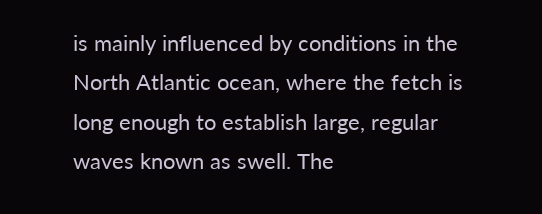is mainly influenced by conditions in the North Atlantic ocean, where the fetch is long enough to establish large, regular waves known as swell. The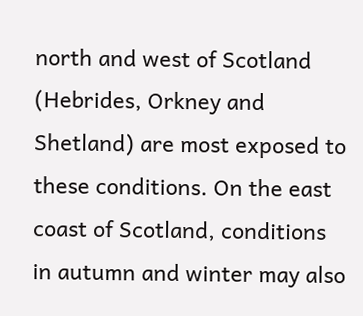north and west of Scotland (Hebrides, Orkney and Shetland) are most exposed to these conditions. On the east coast of Scotland, conditions in autumn and winter may also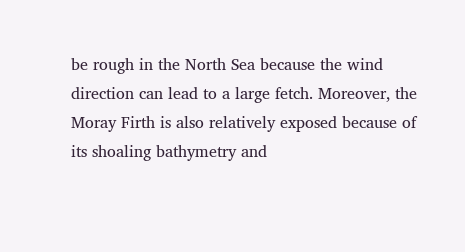be rough in the North Sea because the wind direction can lead to a large fetch. Moreover, the Moray Firth is also relatively exposed because of its shoaling bathymetry and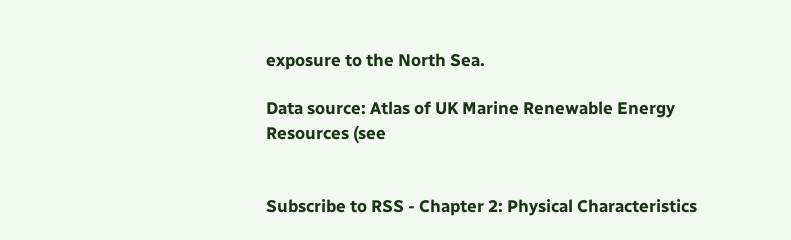exposure to the North Sea.

Data source: Atlas of UK Marine Renewable Energy Resources (see


Subscribe to RSS - Chapter 2: Physical Characteristics